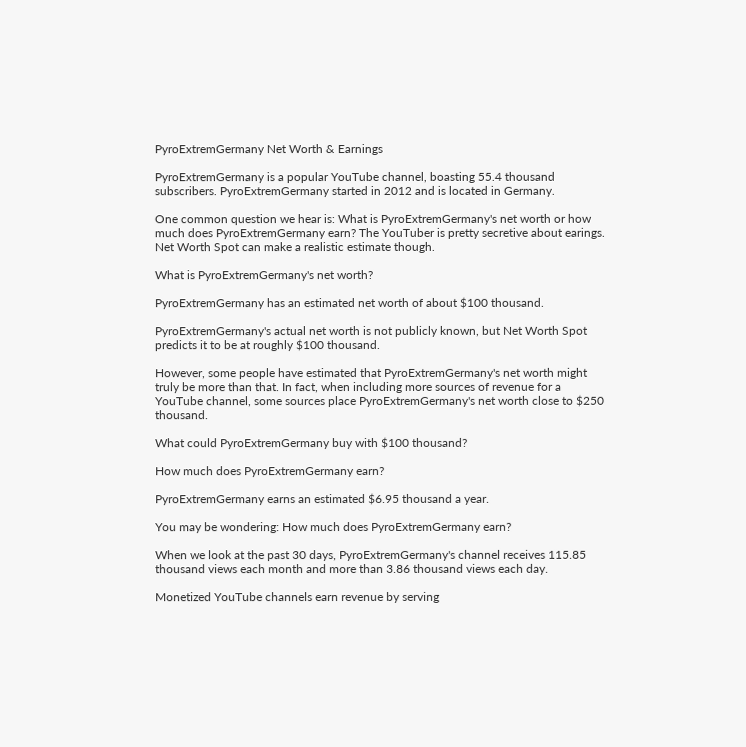PyroExtremGermany Net Worth & Earnings

PyroExtremGermany is a popular YouTube channel, boasting 55.4 thousand subscribers. PyroExtremGermany started in 2012 and is located in Germany.

One common question we hear is: What is PyroExtremGermany's net worth or how much does PyroExtremGermany earn? The YouTuber is pretty secretive about earings. Net Worth Spot can make a realistic estimate though.

What is PyroExtremGermany's net worth?

PyroExtremGermany has an estimated net worth of about $100 thousand.

PyroExtremGermany's actual net worth is not publicly known, but Net Worth Spot predicts it to be at roughly $100 thousand.

However, some people have estimated that PyroExtremGermany's net worth might truly be more than that. In fact, when including more sources of revenue for a YouTube channel, some sources place PyroExtremGermany's net worth close to $250 thousand.

What could PyroExtremGermany buy with $100 thousand?

How much does PyroExtremGermany earn?

PyroExtremGermany earns an estimated $6.95 thousand a year.

You may be wondering: How much does PyroExtremGermany earn?

When we look at the past 30 days, PyroExtremGermany's channel receives 115.85 thousand views each month and more than 3.86 thousand views each day.

Monetized YouTube channels earn revenue by serving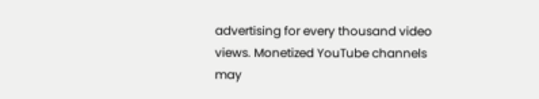advertising for every thousand video views. Monetized YouTube channels may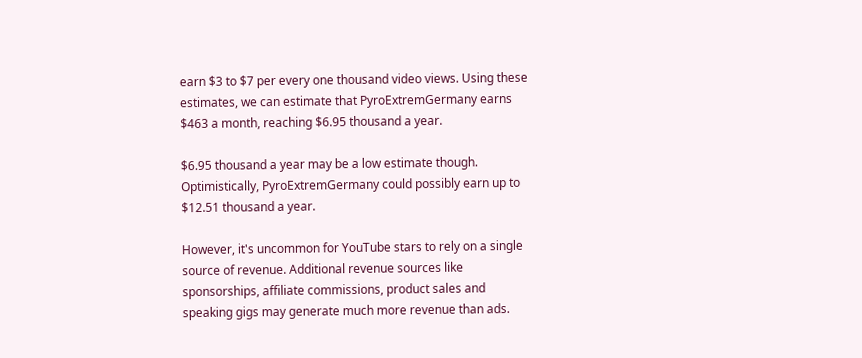earn $3 to $7 per every one thousand video views. Using these estimates, we can estimate that PyroExtremGermany earns $463 a month, reaching $6.95 thousand a year.

$6.95 thousand a year may be a low estimate though. Optimistically, PyroExtremGermany could possibly earn up to $12.51 thousand a year.

However, it's uncommon for YouTube stars to rely on a single source of revenue. Additional revenue sources like sponsorships, affiliate commissions, product sales and speaking gigs may generate much more revenue than ads.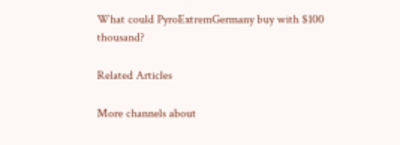What could PyroExtremGermany buy with $100 thousand?

Related Articles

More channels about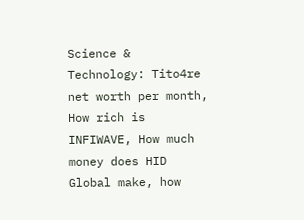Science & Technology: Tito4re net worth per month, How rich is INFIWAVE, How much money does HID Global make, how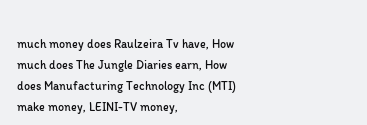much money does Raulzeira Tv have, How much does The Jungle Diaries earn, How does Manufacturing Technology Inc (MTI) make money, LEINI-TV money,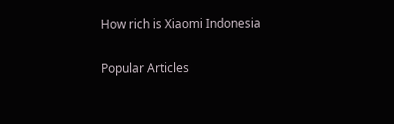How rich is Xiaomi Indonesia

Popular Articles